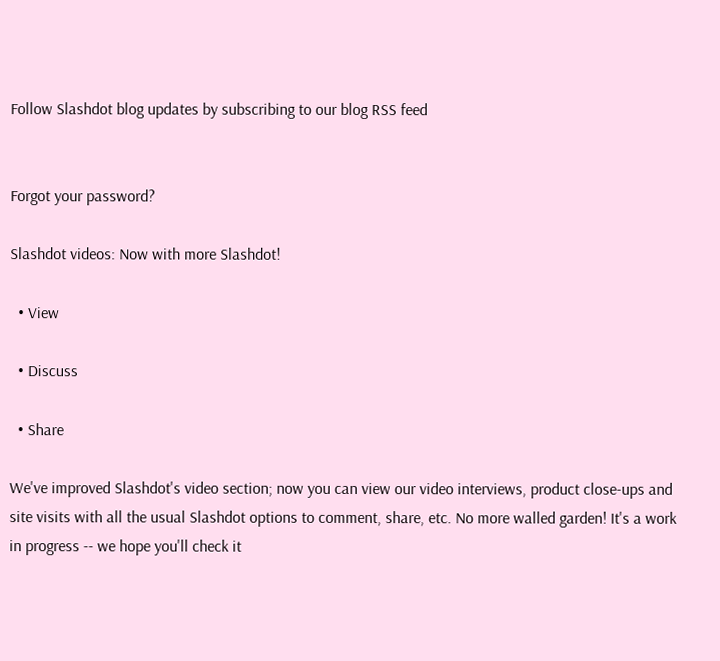Follow Slashdot blog updates by subscribing to our blog RSS feed


Forgot your password?

Slashdot videos: Now with more Slashdot!

  • View

  • Discuss

  • Share

We've improved Slashdot's video section; now you can view our video interviews, product close-ups and site visits with all the usual Slashdot options to comment, share, etc. No more walled garden! It's a work in progress -- we hope you'll check it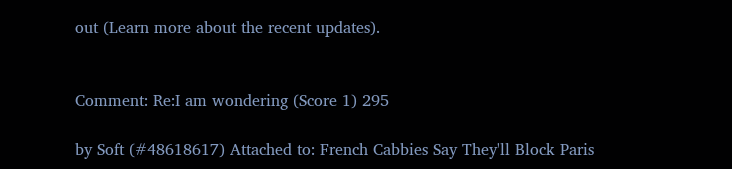out (Learn more about the recent updates).


Comment: Re:I am wondering (Score 1) 295

by Soft (#48618617) Attached to: French Cabbies Say They'll Block Paris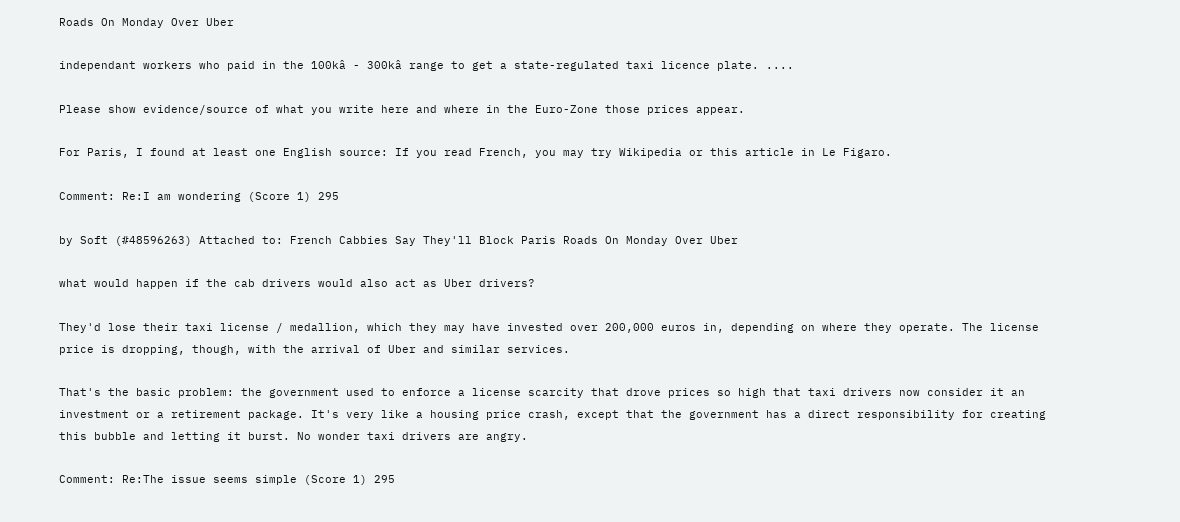Roads On Monday Over Uber

independant workers who paid in the 100kâ - 300kâ range to get a state-regulated taxi licence plate. ....

Please show evidence/source of what you write here and where in the Euro-Zone those prices appear.

For Paris, I found at least one English source: If you read French, you may try Wikipedia or this article in Le Figaro.

Comment: Re:I am wondering (Score 1) 295

by Soft (#48596263) Attached to: French Cabbies Say They'll Block Paris Roads On Monday Over Uber

what would happen if the cab drivers would also act as Uber drivers?

They'd lose their taxi license / medallion, which they may have invested over 200,000 euros in, depending on where they operate. The license price is dropping, though, with the arrival of Uber and similar services.

That's the basic problem: the government used to enforce a license scarcity that drove prices so high that taxi drivers now consider it an investment or a retirement package. It's very like a housing price crash, except that the government has a direct responsibility for creating this bubble and letting it burst. No wonder taxi drivers are angry.

Comment: Re:The issue seems simple (Score 1) 295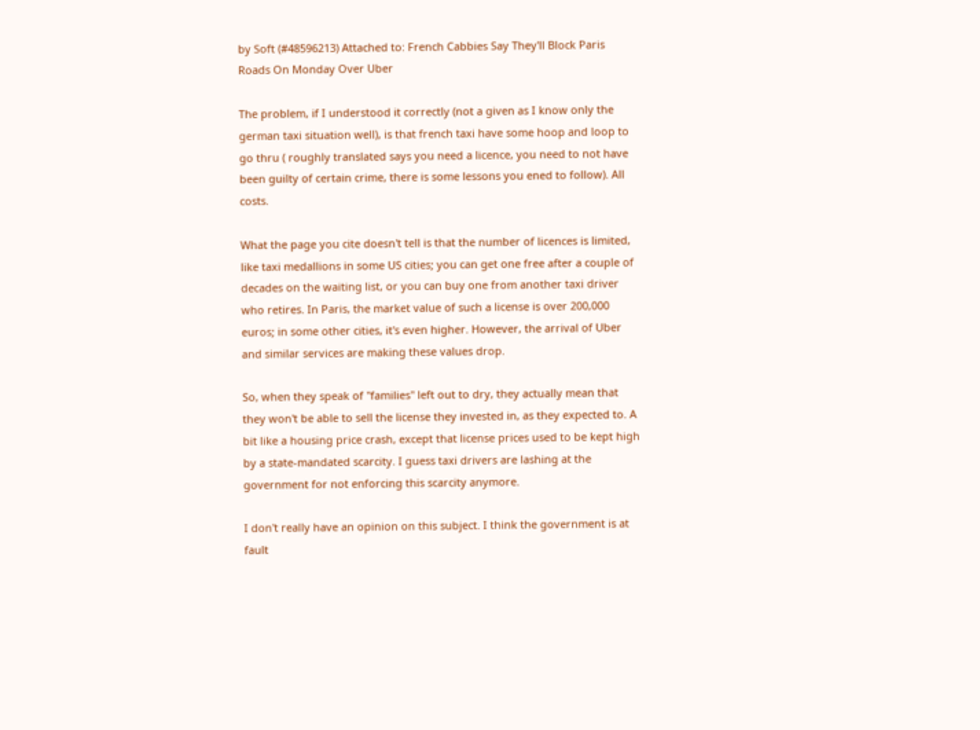by Soft (#48596213) Attached to: French Cabbies Say They'll Block Paris Roads On Monday Over Uber

The problem, if I understood it correctly (not a given as I know only the german taxi situation well), is that french taxi have some hoop and loop to go thru ( roughly translated says you need a licence, you need to not have been guilty of certain crime, there is some lessons you ened to follow). All costs.

What the page you cite doesn't tell is that the number of licences is limited, like taxi medallions in some US cities; you can get one free after a couple of decades on the waiting list, or you can buy one from another taxi driver who retires. In Paris, the market value of such a license is over 200,000 euros; in some other cities, it's even higher. However, the arrival of Uber and similar services are making these values drop.

So, when they speak of "families" left out to dry, they actually mean that they won't be able to sell the license they invested in, as they expected to. A bit like a housing price crash, except that license prices used to be kept high by a state-mandated scarcity. I guess taxi drivers are lashing at the government for not enforcing this scarcity anymore.

I don't really have an opinion on this subject. I think the government is at fault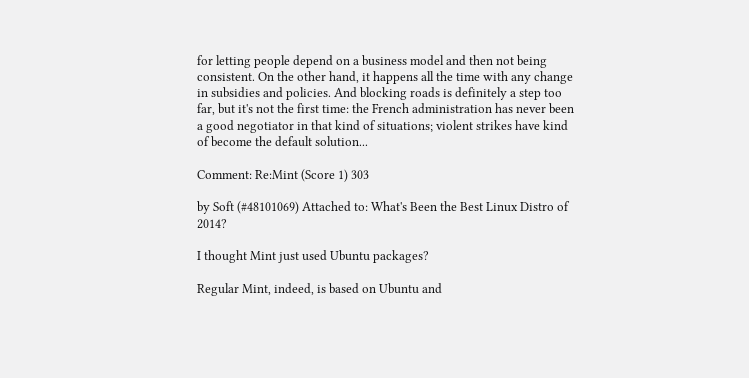for letting people depend on a business model and then not being consistent. On the other hand, it happens all the time with any change in subsidies and policies. And blocking roads is definitely a step too far, but it's not the first time: the French administration has never been a good negotiator in that kind of situations; violent strikes have kind of become the default solution...

Comment: Re:Mint (Score 1) 303

by Soft (#48101069) Attached to: What's Been the Best Linux Distro of 2014?

I thought Mint just used Ubuntu packages?

Regular Mint, indeed, is based on Ubuntu and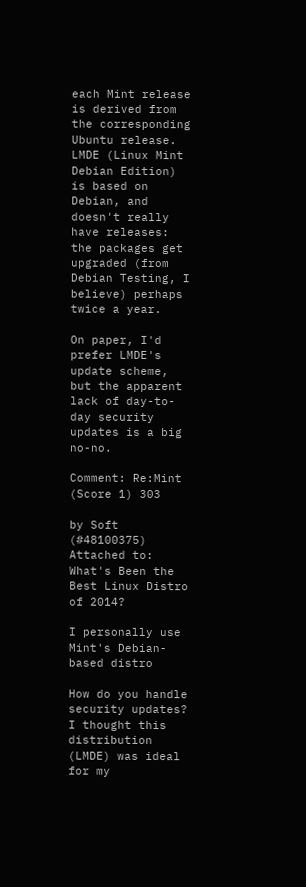each Mint release is derived from the corresponding Ubuntu release. LMDE (Linux Mint Debian Edition) is based on Debian, and doesn't really have releases: the packages get upgraded (from Debian Testing, I believe) perhaps twice a year.

On paper, I'd prefer LMDE's update scheme, but the apparent lack of day-to-day security updates is a big no-no.

Comment: Re:Mint (Score 1) 303

by Soft (#48100375) Attached to: What's Been the Best Linux Distro of 2014?

I personally use Mint's Debian-based distro

How do you handle security updates? I thought this distribution (LMDE) was ideal for my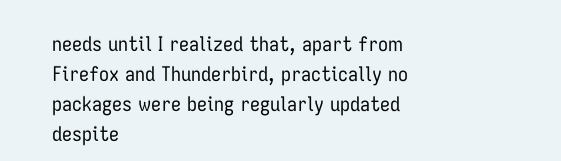needs until I realized that, apart from Firefox and Thunderbird, practically no packages were being regularly updated despite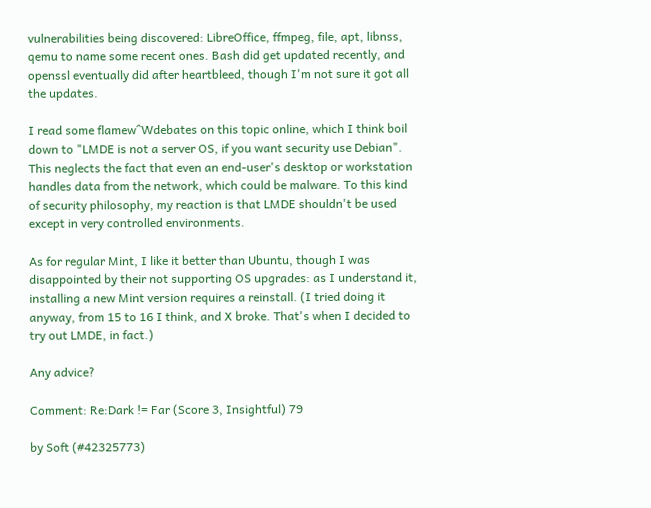vulnerabilities being discovered: LibreOffice, ffmpeg, file, apt, libnss, qemu to name some recent ones. Bash did get updated recently, and openssl eventually did after heartbleed, though I'm not sure it got all the updates.

I read some flamew^Wdebates on this topic online, which I think boil down to "LMDE is not a server OS, if you want security use Debian". This neglects the fact that even an end-user's desktop or workstation handles data from the network, which could be malware. To this kind of security philosophy, my reaction is that LMDE shouldn't be used except in very controlled environments.

As for regular Mint, I like it better than Ubuntu, though I was disappointed by their not supporting OS upgrades: as I understand it, installing a new Mint version requires a reinstall. (I tried doing it anyway, from 15 to 16 I think, and X broke. That's when I decided to try out LMDE, in fact.)

Any advice?

Comment: Re:Dark != Far (Score 3, Insightful) 79

by Soft (#42325773)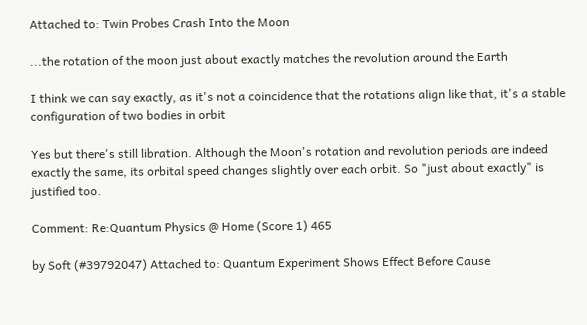Attached to: Twin Probes Crash Into the Moon

...the rotation of the moon just about exactly matches the revolution around the Earth

I think we can say exactly, as it's not a coincidence that the rotations align like that, it's a stable configuration of two bodies in orbit

Yes but there's still libration. Although the Moon's rotation and revolution periods are indeed exactly the same, its orbital speed changes slightly over each orbit. So "just about exactly" is justified too.

Comment: Re:Quantum Physics @ Home (Score 1) 465

by Soft (#39792047) Attached to: Quantum Experiment Shows Effect Before Cause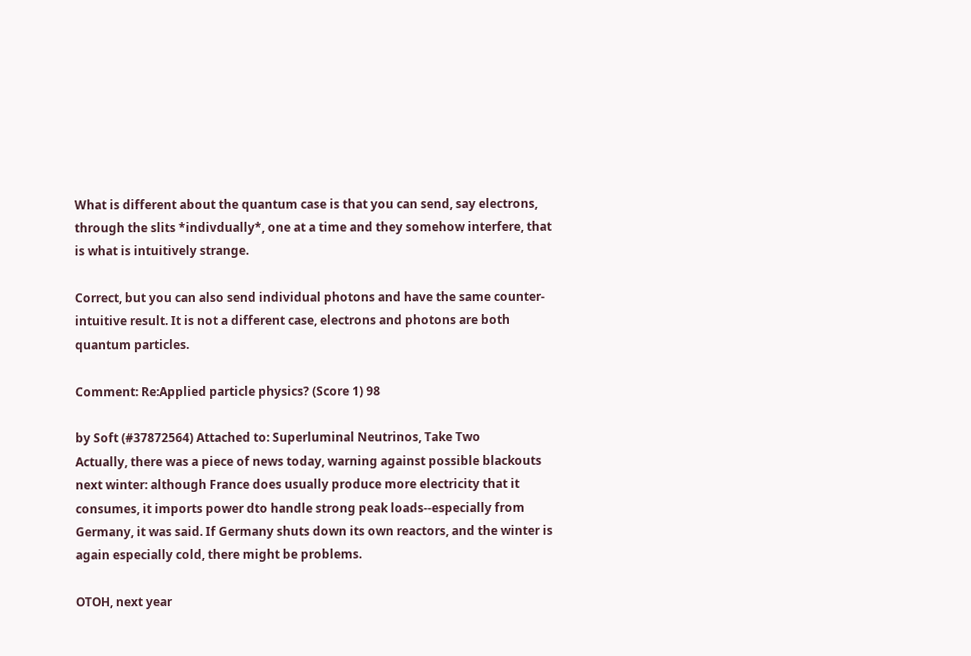What is different about the quantum case is that you can send, say electrons, through the slits *indivdually*, one at a time and they somehow interfere, that is what is intuitively strange.

Correct, but you can also send individual photons and have the same counter-intuitive result. It is not a different case, electrons and photons are both quantum particles.

Comment: Re:Applied particle physics? (Score 1) 98

by Soft (#37872564) Attached to: Superluminal Neutrinos, Take Two
Actually, there was a piece of news today, warning against possible blackouts next winter: although France does usually produce more electricity that it consumes, it imports power dto handle strong peak loads--especially from Germany, it was said. If Germany shuts down its own reactors, and the winter is again especially cold, there might be problems.

OTOH, next year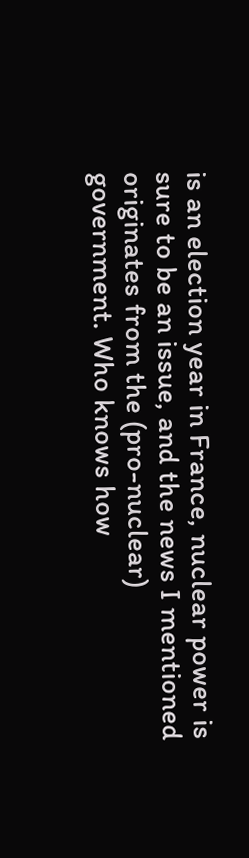is an election year in France, nuclear power is sure to be an issue, and the news I mentioned originates from the (pro-nuclear) government. Who knows how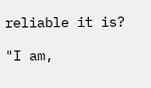reliable it is?

"I am,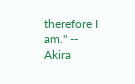therefore I am." -- Akira